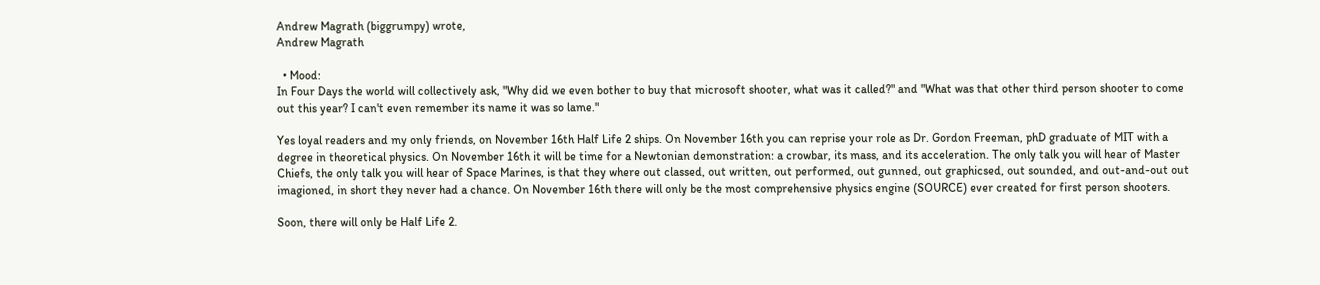Andrew Magrath (biggrumpy) wrote,
Andrew Magrath

  • Mood:
In Four Days the world will collectively ask, "Why did we even bother to buy that microsoft shooter, what was it called?" and "What was that other third person shooter to come out this year? I can't even remember its name it was so lame."

Yes loyal readers and my only friends, on November 16th Half Life 2 ships. On November 16th you can reprise your role as Dr. Gordon Freeman, phD graduate of MIT with a degree in theoretical physics. On November 16th it will be time for a Newtonian demonstration: a crowbar, its mass, and its acceleration. The only talk you will hear of Master Chiefs, the only talk you will hear of Space Marines, is that they where out classed, out written, out performed, out gunned, out graphicsed, out sounded, and out-and-out out imagioned, in short they never had a chance. On November 16th there will only be the most comprehensive physics engine (SOURCE) ever created for first person shooters.

Soon, there will only be Half Life 2.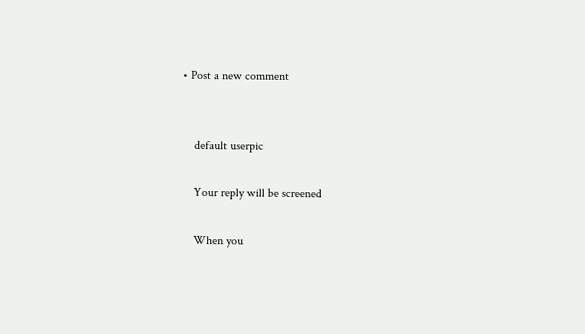• Post a new comment


    default userpic

    Your reply will be screened

    When you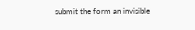submit the form an invisible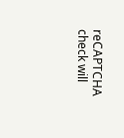reCAPTCHA check will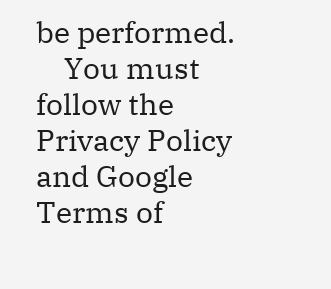be performed.
    You must follow the Privacy Policy and Google Terms of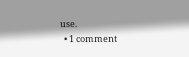use.
  • 1 comment